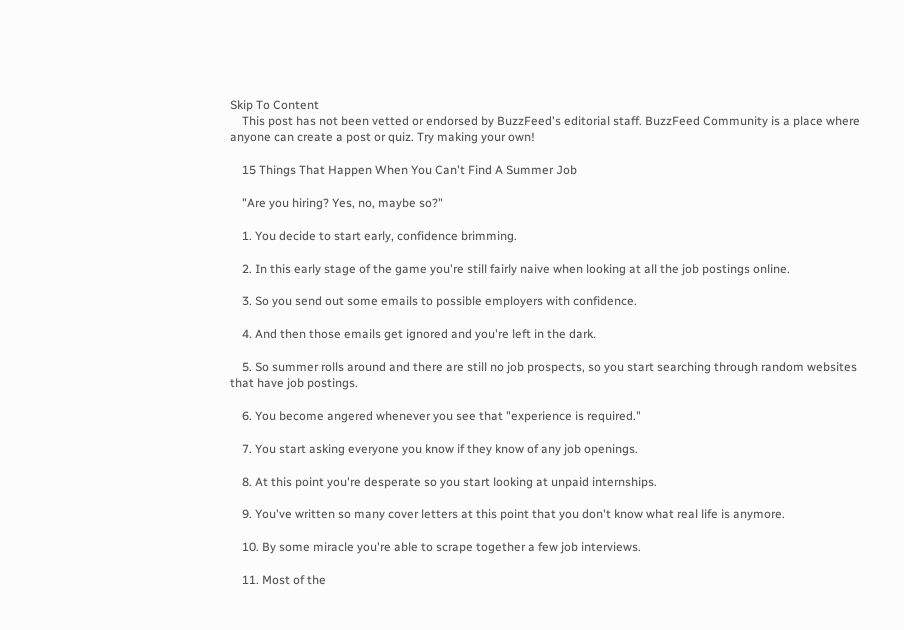Skip To Content
    This post has not been vetted or endorsed by BuzzFeed's editorial staff. BuzzFeed Community is a place where anyone can create a post or quiz. Try making your own!

    15 Things That Happen When You Can't Find A Summer Job

    "Are you hiring? Yes, no, maybe so?"

    1. You decide to start early, confidence brimming.

    2. In this early stage of the game you're still fairly naive when looking at all the job postings online.

    3. So you send out some emails to possible employers with confidence.

    4. And then those emails get ignored and you're left in the dark.

    5. So summer rolls around and there are still no job prospects, so you start searching through random websites that have job postings.

    6. You become angered whenever you see that "experience is required."

    7. You start asking everyone you know if they know of any job openings.

    8. At this point you're desperate so you start looking at unpaid internships.

    9. You've written so many cover letters at this point that you don't know what real life is anymore.

    10. By some miracle you're able to scrape together a few job interviews.

    11. Most of the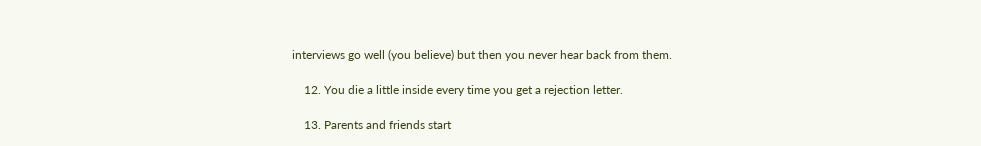interviews go well (you believe) but then you never hear back from them.

    12. You die a little inside every time you get a rejection letter.

    13. Parents and friends start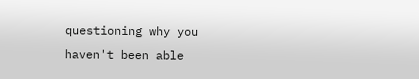questioning why you haven't been able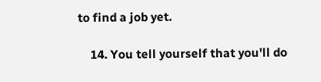to find a job yet.

    14. You tell yourself that you'll do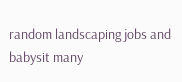random landscaping jobs and babysit many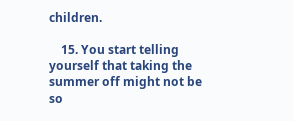children.

    15. You start telling yourself that taking the summer off might not be so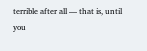terrible after all — that is, until you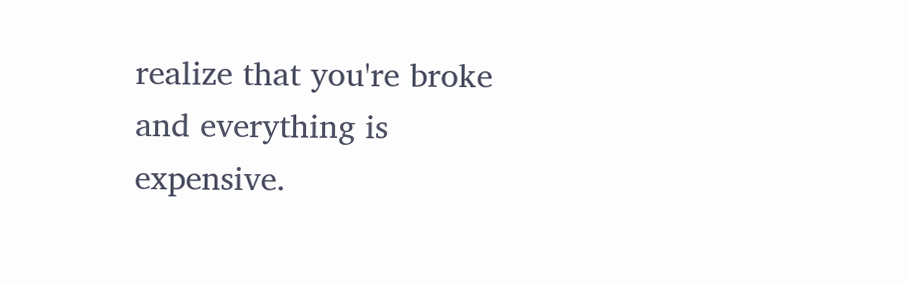realize that you're broke and everything is expensive.